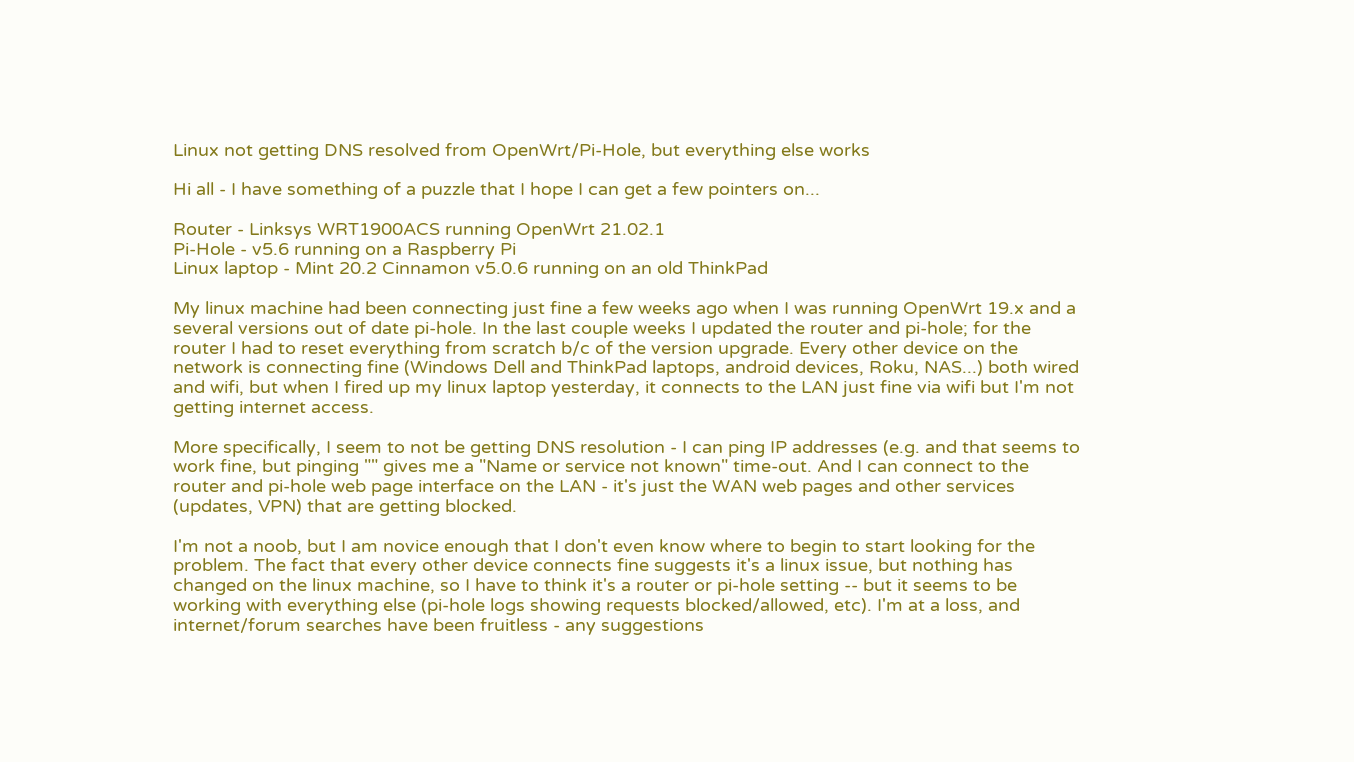Linux not getting DNS resolved from OpenWrt/Pi-Hole, but everything else works

Hi all - I have something of a puzzle that I hope I can get a few pointers on...

Router - Linksys WRT1900ACS running OpenWrt 21.02.1
Pi-Hole - v5.6 running on a Raspberry Pi
Linux laptop - Mint 20.2 Cinnamon v5.0.6 running on an old ThinkPad

My linux machine had been connecting just fine a few weeks ago when I was running OpenWrt 19.x and a several versions out of date pi-hole. In the last couple weeks I updated the router and pi-hole; for the router I had to reset everything from scratch b/c of the version upgrade. Every other device on the network is connecting fine (Windows Dell and ThinkPad laptops, android devices, Roku, NAS...) both wired and wifi, but when I fired up my linux laptop yesterday, it connects to the LAN just fine via wifi but I'm not getting internet access.

More specifically, I seem to not be getting DNS resolution - I can ping IP addresses (e.g. and that seems to work fine, but pinging "" gives me a "Name or service not known" time-out. And I can connect to the router and pi-hole web page interface on the LAN - it's just the WAN web pages and other services (updates, VPN) that are getting blocked.

I'm not a noob, but I am novice enough that I don't even know where to begin to start looking for the problem. The fact that every other device connects fine suggests it's a linux issue, but nothing has changed on the linux machine, so I have to think it's a router or pi-hole setting -- but it seems to be working with everything else (pi-hole logs showing requests blocked/allowed, etc). I'm at a loss, and internet/forum searches have been fruitless - any suggestions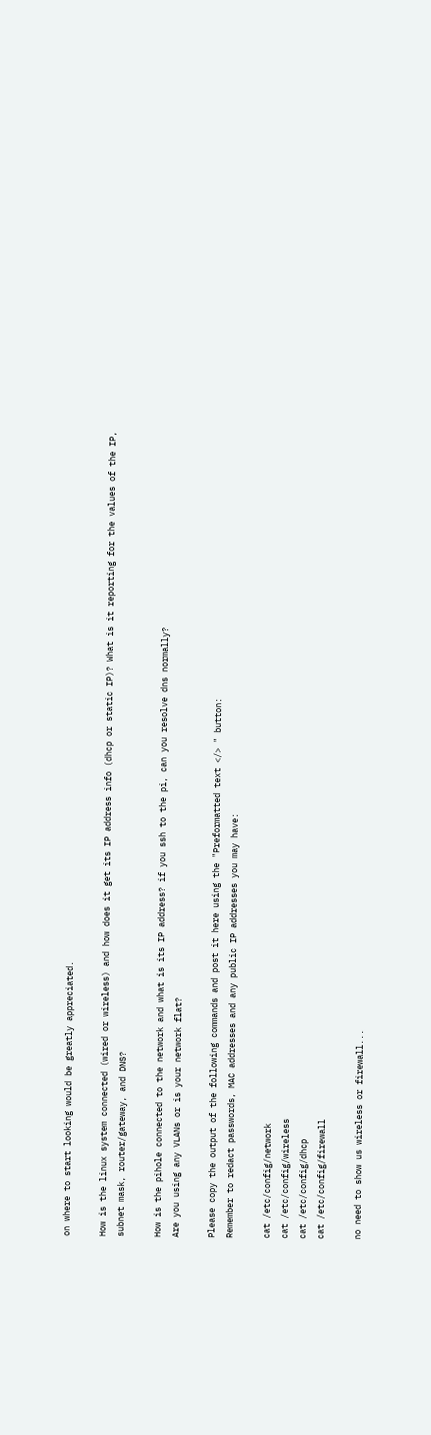on where to start looking would be greatly appreciated.

How is the linux system connected (wired or wireless) and how does it get its IP address info (dhcp or static IP)? What is it reporting for the values of the IP, subnet mask, router/gateway, and DNS?

How is the pihole connected to the network and what is its IP address? if you ssh to the pi, can you resolve dns normally?
Are you using any VLANs or is your network flat?

Please copy the output of the following commands and post it here using the "Preformatted text </> " button:
Remember to redact passwords, MAC addresses and any public IP addresses you may have:

cat /etc/config/network
cat /etc/config/wireless
cat /etc/config/dhcp
cat /etc/config/firewall

no need to show us wireless or firewall...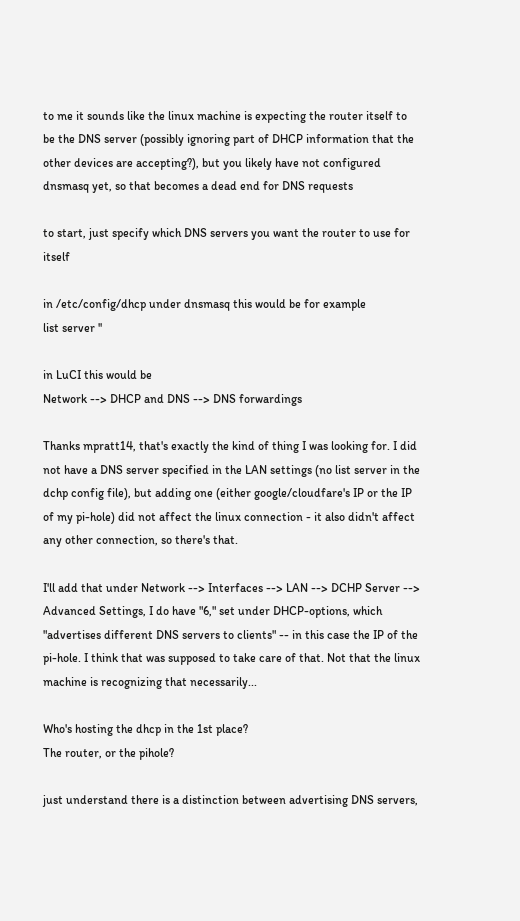to me it sounds like the linux machine is expecting the router itself to be the DNS server (possibly ignoring part of DHCP information that the other devices are accepting?), but you likely have not configured dnsmasq yet, so that becomes a dead end for DNS requests

to start, just specify which DNS servers you want the router to use for itself

in /etc/config/dhcp under dnsmasq this would be for example
list server ''

in LuCI this would be
Network --> DHCP and DNS --> DNS forwardings

Thanks mpratt14, that's exactly the kind of thing I was looking for. I did not have a DNS server specified in the LAN settings (no list server in the dchp config file), but adding one (either google/cloudfare's IP or the IP of my pi-hole) did not affect the linux connection - it also didn't affect any other connection, so there's that.

I'll add that under Network --> Interfaces --> LAN --> DCHP Server --> Advanced Settings, I do have "6," set under DHCP-options, which "advertises different DNS servers to clients" -- in this case the IP of the pi-hole. I think that was supposed to take care of that. Not that the linux machine is recognizing that necessarily...

Who's hosting the dhcp in the 1st place?
The router, or the pihole?

just understand there is a distinction between advertising DNS servers,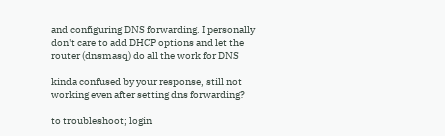and configuring DNS forwarding. I personally don't care to add DHCP options and let the router (dnsmasq) do all the work for DNS

kinda confused by your response, still not working even after setting dns forwarding?

to troubleshoot; login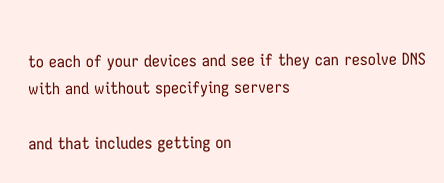to each of your devices and see if they can resolve DNS with and without specifying servers

and that includes getting on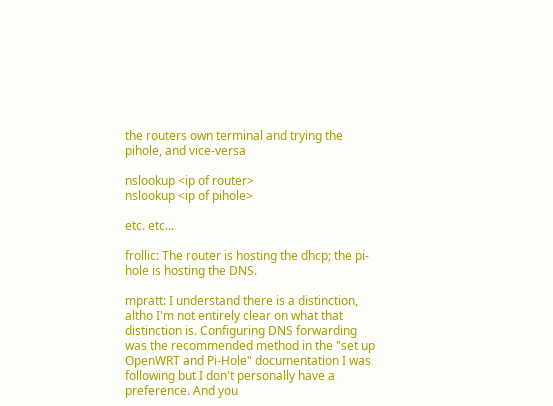the routers own terminal and trying the pihole, and vice-versa

nslookup <ip of router>
nslookup <ip of pihole>

etc. etc...

frollic: The router is hosting the dhcp; the pi-hole is hosting the DNS.

mpratt: I understand there is a distinction, altho I'm not entirely clear on what that distinction is. Configuring DNS forwarding was the recommended method in the "set up OpenWRT and Pi-Hole" documentation I was following but I don't personally have a preference. And you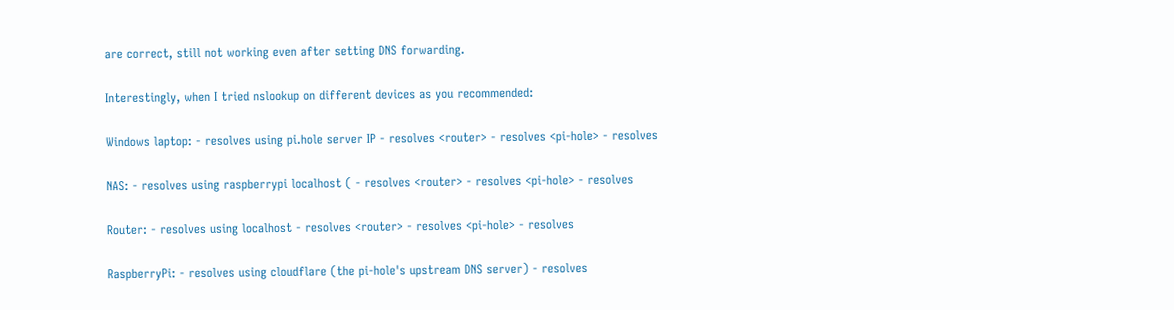are correct, still not working even after setting DNS forwarding.

Interestingly, when I tried nslookup on different devices as you recommended:

Windows laptop: - resolves using pi.hole server IP - resolves <router> - resolves <pi-hole> - resolves

NAS: - resolves using raspberrypi localhost ( - resolves <router> - resolves <pi-hole> - resolves

Router: - resolves using localhost - resolves <router> - resolves <pi-hole> - resolves

RaspberryPi: - resolves using cloudflare (the pi-hole's upstream DNS server) - resolves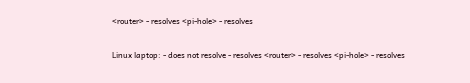<router> - resolves <pi-hole> - resolves

Linux laptop: - does not resolve - resolves <router> - resolves <pi-hole> - resolves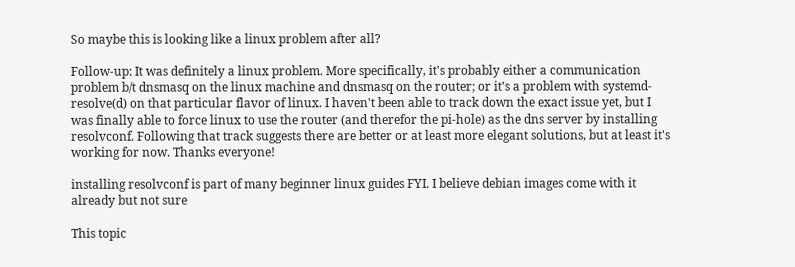So maybe this is looking like a linux problem after all?

Follow-up: It was definitely a linux problem. More specifically, it's probably either a communication problem b/t dnsmasq on the linux machine and dnsmasq on the router; or it's a problem with systemd-resolve(d) on that particular flavor of linux. I haven't been able to track down the exact issue yet, but I was finally able to force linux to use the router (and therefor the pi-hole) as the dns server by installing resolvconf. Following that track suggests there are better or at least more elegant solutions, but at least it's working for now. Thanks everyone!

installing resolvconf is part of many beginner linux guides FYI. I believe debian images come with it already but not sure

This topic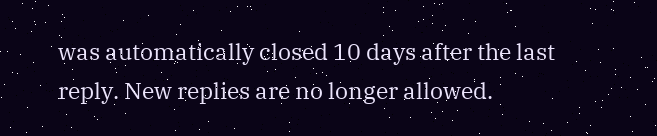was automatically closed 10 days after the last reply. New replies are no longer allowed.